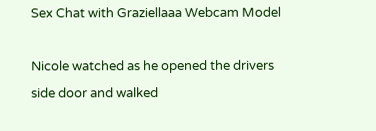Sex Chat with Graziellaaa Webcam Model

Nicole watched as he opened the drivers side door and walked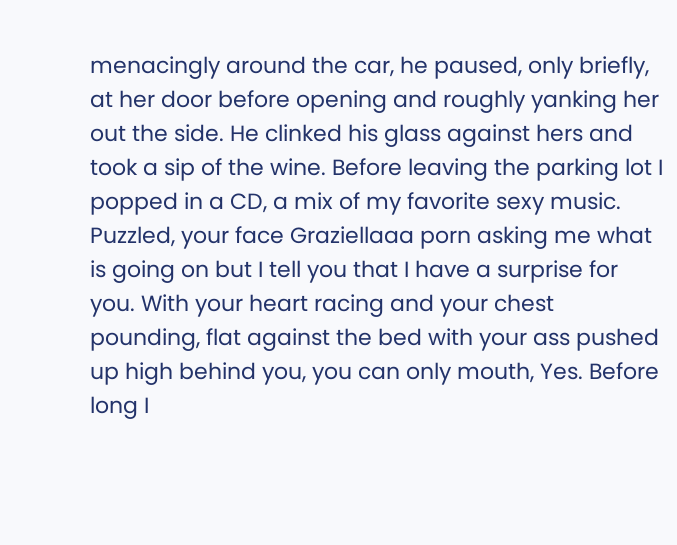menacingly around the car, he paused, only briefly, at her door before opening and roughly yanking her out the side. He clinked his glass against hers and took a sip of the wine. Before leaving the parking lot I popped in a CD, a mix of my favorite sexy music. Puzzled, your face Graziellaaa porn asking me what is going on but I tell you that I have a surprise for you. With your heart racing and your chest pounding, flat against the bed with your ass pushed up high behind you, you can only mouth, Yes. Before long I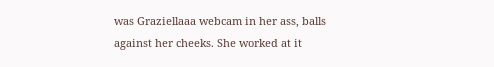was Graziellaaa webcam in her ass, balls against her cheeks. She worked at it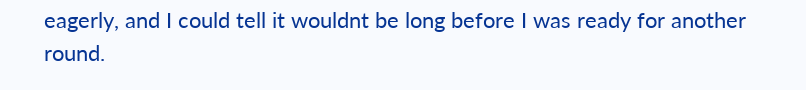eagerly, and I could tell it wouldnt be long before I was ready for another round.